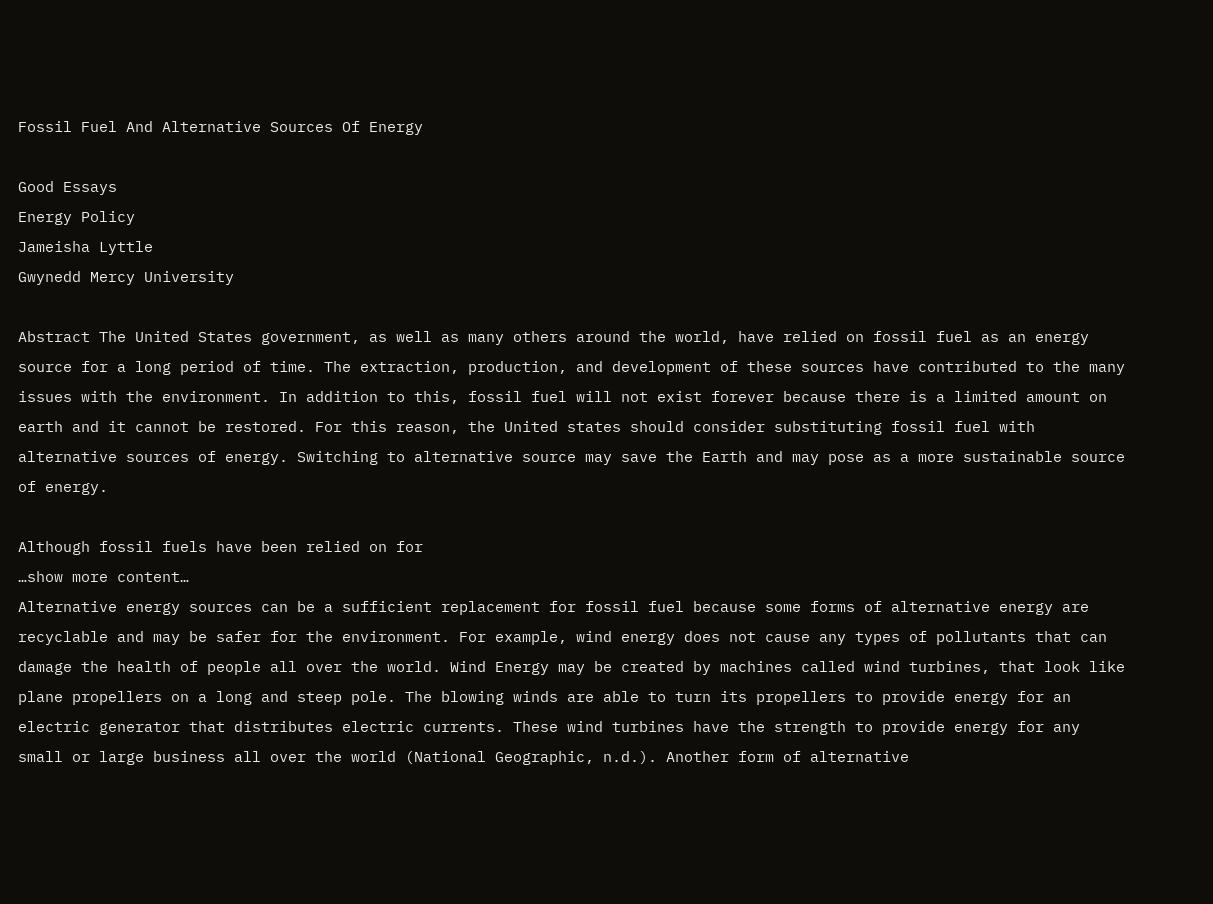Fossil Fuel And Alternative Sources Of Energy

Good Essays
Energy Policy
Jameisha Lyttle
Gwynedd Mercy University

Abstract The United States government, as well as many others around the world, have relied on fossil fuel as an energy source for a long period of time. The extraction, production, and development of these sources have contributed to the many issues with the environment. In addition to this, fossil fuel will not exist forever because there is a limited amount on earth and it cannot be restored. For this reason, the United states should consider substituting fossil fuel with alternative sources of energy. Switching to alternative source may save the Earth and may pose as a more sustainable source of energy.

Although fossil fuels have been relied on for
…show more content…
Alternative energy sources can be a sufficient replacement for fossil fuel because some forms of alternative energy are recyclable and may be safer for the environment. For example, wind energy does not cause any types of pollutants that can damage the health of people all over the world. Wind Energy may be created by machines called wind turbines, that look like plane propellers on a long and steep pole. The blowing winds are able to turn its propellers to provide energy for an electric generator that distributes electric currents. These wind turbines have the strength to provide energy for any small or large business all over the world (National Geographic, n.d.). Another form of alternative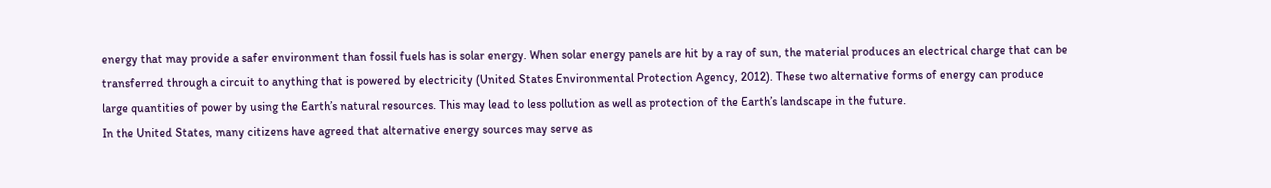energy that may provide a safer environment than fossil fuels has is solar energy. When solar energy panels are hit by a ray of sun, the material produces an electrical charge that can be transferred through a circuit to anything that is powered by electricity (United States Environmental Protection Agency, 2012). These two alternative forms of energy can produce large quantities of power by using the Earth’s natural resources. This may lead to less pollution as well as protection of the Earth’s landscape in the future.
In the United States, many citizens have agreed that alternative energy sources may serve as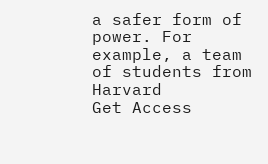a safer form of power. For example, a team of students from Harvard
Get Access